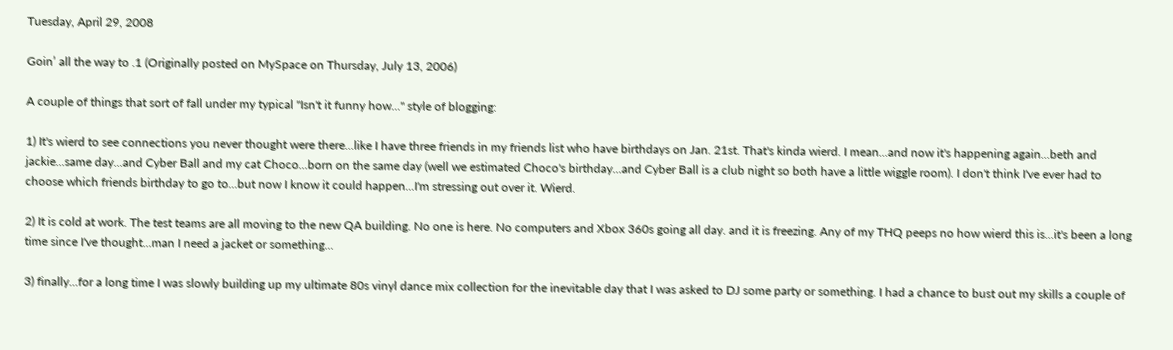Tuesday, April 29, 2008

Goin’ all the way to .1 (Originally posted on MySpace on Thursday, July 13, 2006)

A couple of things that sort of fall under my typical "Isn't it funny how..." style of blogging:

1) It's wierd to see connections you never thought were there...like I have three friends in my friends list who have birthdays on Jan. 21st. That's kinda wierd. I mean...and now it's happening again...beth and jackie...same day...and Cyber Ball and my cat Choco...born on the same day (well we estimated Choco's birthday...and Cyber Ball is a club night so both have a little wiggle room). I don't think I've ever had to choose which friends birthday to go to...but now I know it could happen...I'm stressing out over it. Wierd.

2) It is cold at work. The test teams are all moving to the new QA building. No one is here. No computers and Xbox 360s going all day. and it is freezing. Any of my THQ peeps no how wierd this is...it's been a long time since I've thought...man I need a jacket or something...

3) finally...for a long time I was slowly building up my ultimate 80s vinyl dance mix collection for the inevitable day that I was asked to DJ some party or something. I had a chance to bust out my skills a couple of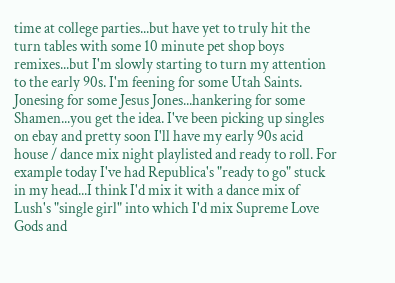time at college parties...but have yet to truly hit the turn tables with some 10 minute pet shop boys remixes...but I'm slowly starting to turn my attention to the early 90s. I'm feening for some Utah Saints. Jonesing for some Jesus Jones...hankering for some Shamen...you get the idea. I've been picking up singles on ebay and pretty soon I'll have my early 90s acid house / dance mix night playlisted and ready to roll. For example today I've had Republica's "ready to go" stuck in my head...I think I'd mix it with a dance mix of Lush's "single girl" into which I'd mix Supreme Love Gods and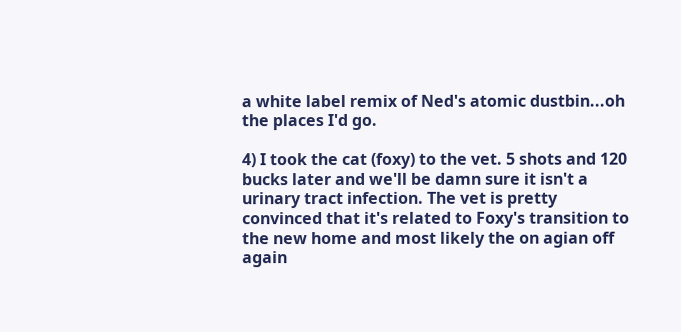a white label remix of Ned's atomic dustbin...oh the places I'd go.

4) I took the cat (foxy) to the vet. 5 shots and 120 bucks later and we'll be damn sure it isn't a urinary tract infection. The vet is pretty convinced that it's related to Foxy's transition to the new home and most likely the on agian off again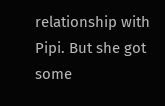relationship with Pipi. But she got some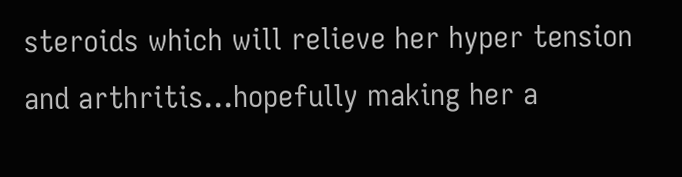steroids which will relieve her hyper tension and arthritis...hopefully making her a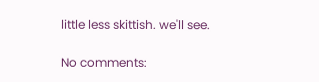little less skittish. we'll see.

No comments: